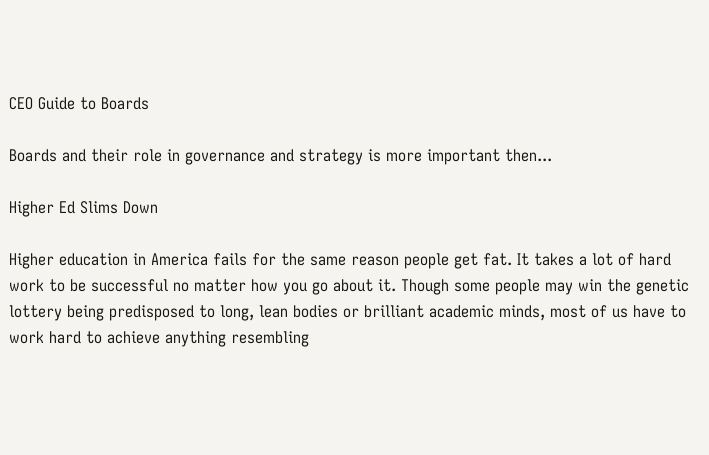CEO Guide to Boards

Boards and their role in governance and strategy is more important then...

Higher Ed Slims Down

Higher education in America fails for the same reason people get fat. It takes a lot of hard work to be successful no matter how you go about it. Though some people may win the genetic lottery being predisposed to long, lean bodies or brilliant academic minds, most of us have to work hard to achieve anything resembling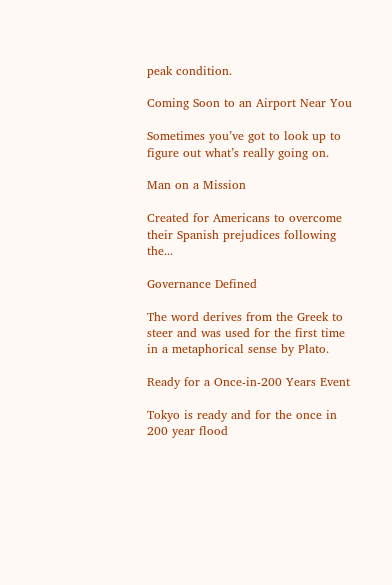peak condition.

Coming Soon to an Airport Near You

Sometimes you’ve got to look up to figure out what’s really going on.

Man on a Mission

Created for Americans to overcome their Spanish prejudices following the...

Governance Defined

The word derives from the Greek to steer and was used for the first time in a metaphorical sense by Plato.

Ready for a Once-in-200 Years Event

Tokyo is ready and for the once in 200 year flood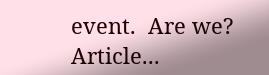event.  Are we? Article...